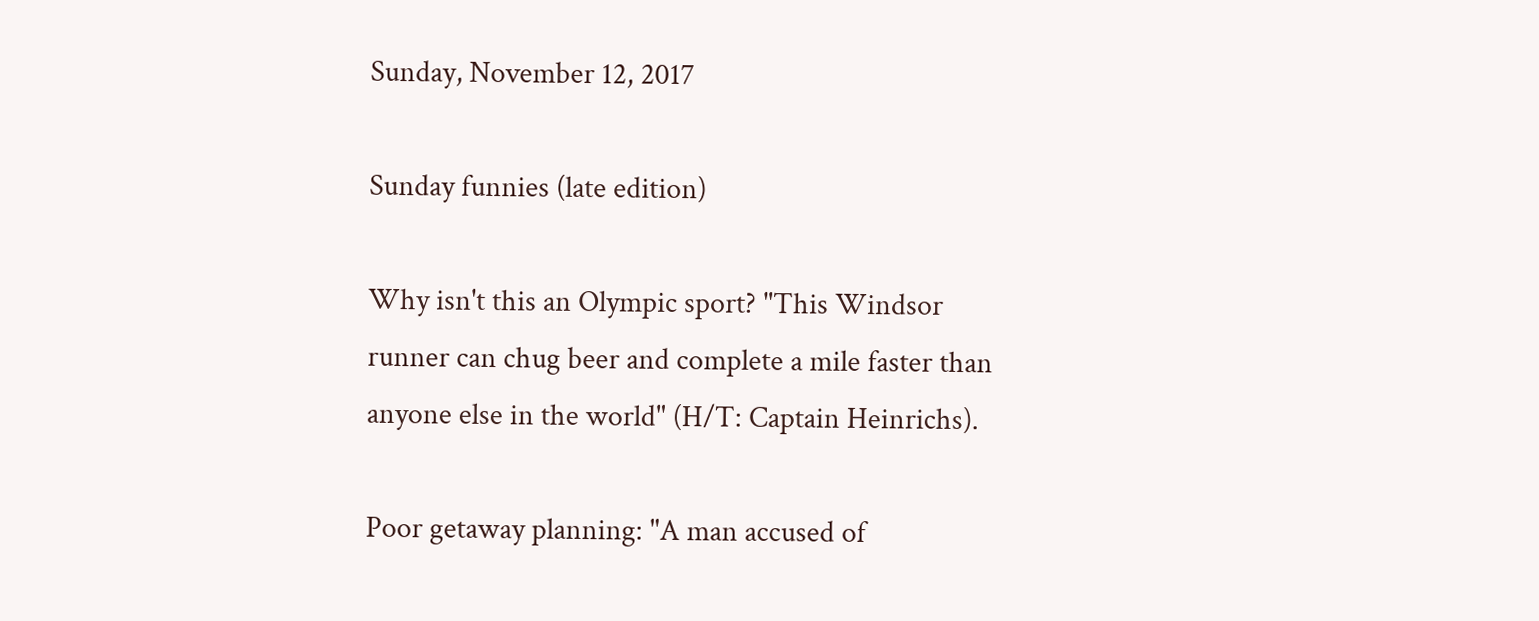Sunday, November 12, 2017

Sunday funnies (late edition)

Why isn't this an Olympic sport? "This Windsor runner can chug beer and complete a mile faster than anyone else in the world" (H/T: Captain Heinrichs).

Poor getaway planning: "A man accused of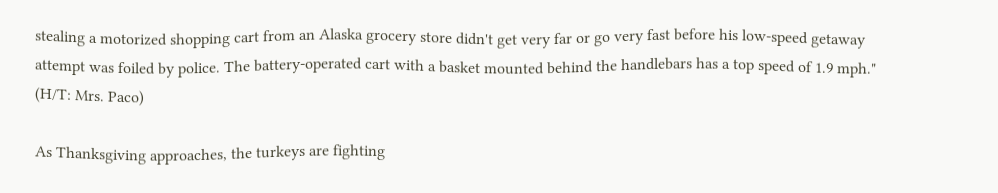stealing a motorized shopping cart from an Alaska grocery store didn't get very far or go very fast before his low-speed getaway attempt was foiled by police. The battery-operated cart with a basket mounted behind the handlebars has a top speed of 1.9 mph." (H/T: Mrs. Paco)

As Thanksgiving approaches, the turkeys are fighting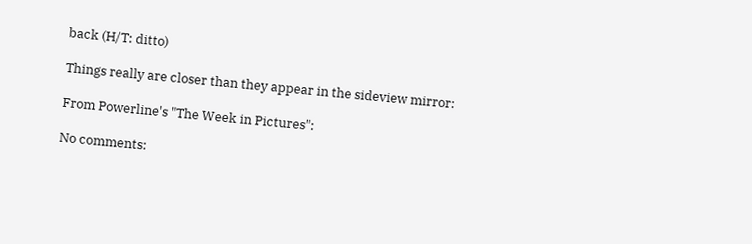back (H/T: ditto)

Things really are closer than they appear in the sideview mirror:

From Powerline's "The Week in Pictures":

No comments: